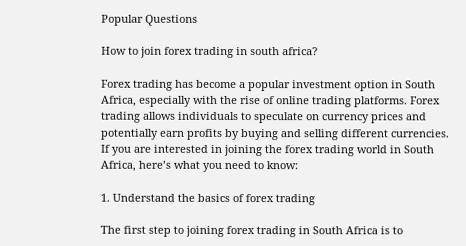Popular Questions

How to join forex trading in south africa?

Forex trading has become a popular investment option in South Africa, especially with the rise of online trading platforms. Forex trading allows individuals to speculate on currency prices and potentially earn profits by buying and selling different currencies. If you are interested in joining the forex trading world in South Africa, here’s what you need to know:

1. Understand the basics of forex trading

The first step to joining forex trading in South Africa is to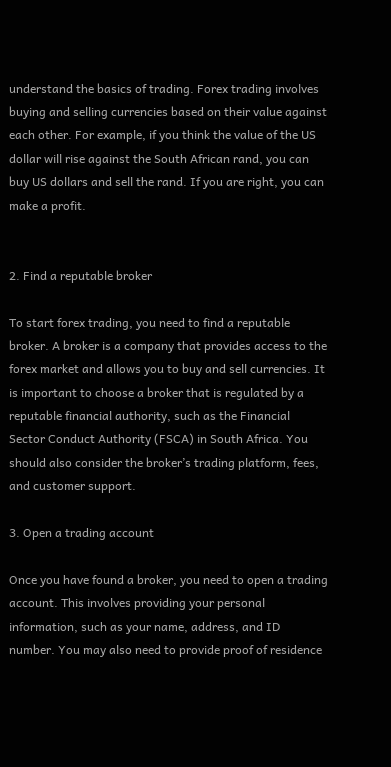understand the basics of trading. Forex trading involves buying and selling currencies based on their value against each other. For example, if you think the value of the US dollar will rise against the South African rand, you can buy US dollars and sell the rand. If you are right, you can make a profit.


2. Find a reputable broker

To start forex trading, you need to find a reputable broker. A broker is a company that provides access to the forex market and allows you to buy and sell currencies. It is important to choose a broker that is regulated by a reputable financial authority, such as the Financial Sector Conduct Authority (FSCA) in South Africa. You should also consider the broker’s trading platform, fees, and customer support.

3. Open a trading account

Once you have found a broker, you need to open a trading account. This involves providing your personal information, such as your name, address, and ID number. You may also need to provide proof of residence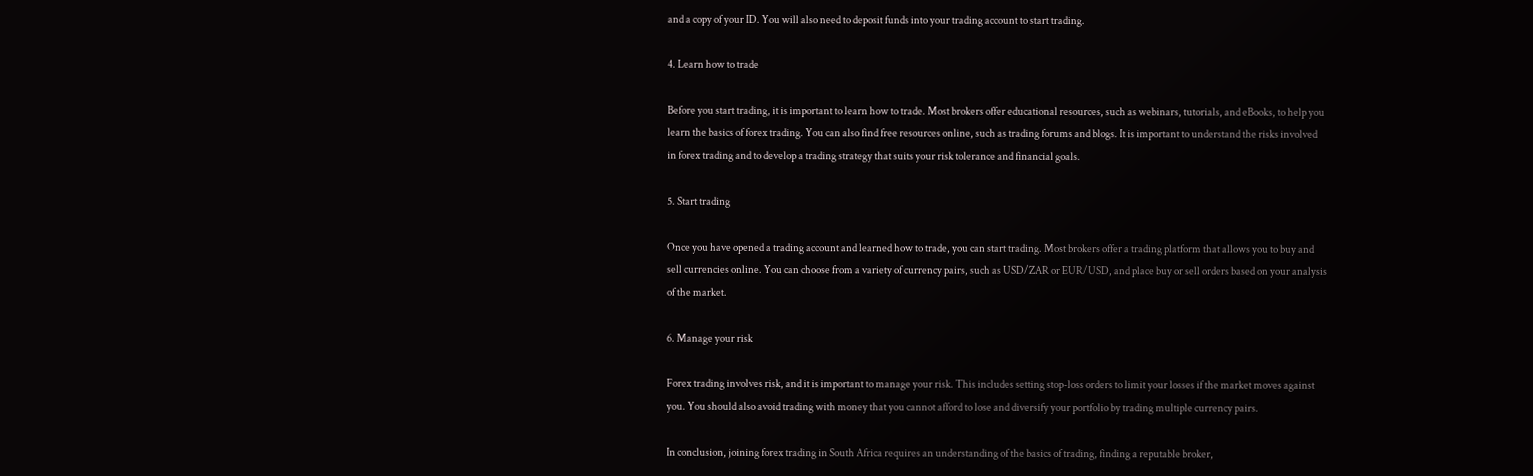and a copy of your ID. You will also need to deposit funds into your trading account to start trading.

4. Learn how to trade

Before you start trading, it is important to learn how to trade. Most brokers offer educational resources, such as webinars, tutorials, and eBooks, to help you learn the basics of forex trading. You can also find free resources online, such as trading forums and blogs. It is important to understand the risks involved in forex trading and to develop a trading strategy that suits your risk tolerance and financial goals.

5. Start trading

Once you have opened a trading account and learned how to trade, you can start trading. Most brokers offer a trading platform that allows you to buy and sell currencies online. You can choose from a variety of currency pairs, such as USD/ZAR or EUR/USD, and place buy or sell orders based on your analysis of the market.

6. Manage your risk

Forex trading involves risk, and it is important to manage your risk. This includes setting stop-loss orders to limit your losses if the market moves against you. You should also avoid trading with money that you cannot afford to lose and diversify your portfolio by trading multiple currency pairs.

In conclusion, joining forex trading in South Africa requires an understanding of the basics of trading, finding a reputable broker,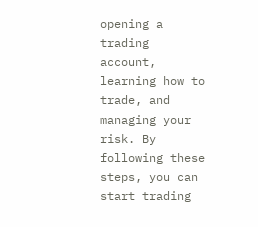opening a trading account, learning how to trade, and managing your risk. By following these steps, you can start trading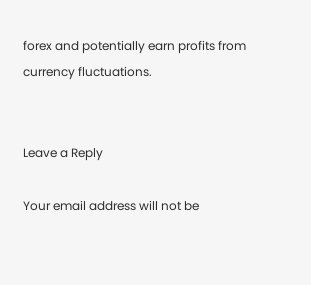forex and potentially earn profits from currency fluctuations.


Leave a Reply

Your email address will not be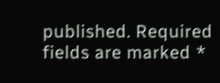published. Required fields are marked *